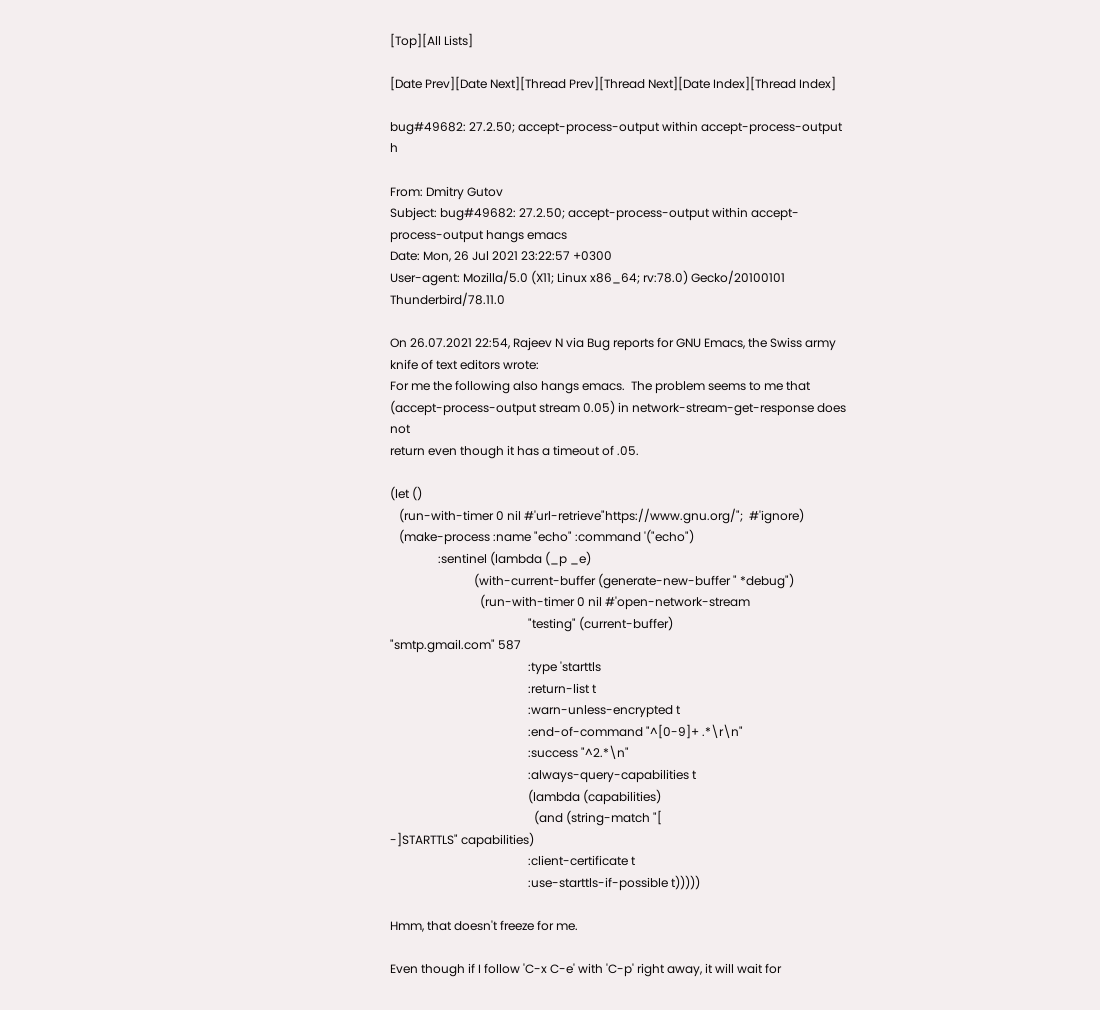[Top][All Lists]

[Date Prev][Date Next][Thread Prev][Thread Next][Date Index][Thread Index]

bug#49682: 27.2.50; accept-process-output within accept-process-output h

From: Dmitry Gutov
Subject: bug#49682: 27.2.50; accept-process-output within accept-process-output hangs emacs
Date: Mon, 26 Jul 2021 23:22:57 +0300
User-agent: Mozilla/5.0 (X11; Linux x86_64; rv:78.0) Gecko/20100101 Thunderbird/78.11.0

On 26.07.2021 22:54, Rajeev N via Bug reports for GNU Emacs, the Swiss army knife of text editors wrote:
For me the following also hangs emacs.  The problem seems to me that
(accept-process-output stream 0.05) in network-stream-get-response does not
return even though it has a timeout of .05.

(let ()
   (run-with-timer 0 nil #'url-retrieve"https://www.gnu.org/";  #'ignore)
   (make-process :name "echo" :command '("echo")
                :sentinel (lambda (_p _e)
                            (with-current-buffer (generate-new-buffer " *debug")
                              (run-with-timer 0 nil #'open-network-stream
                                              "testing" (current-buffer)
"smtp.gmail.com" 587
                                              :type 'starttls
                                              :return-list t
                                              :warn-unless-encrypted t
                                              :end-of-command "^[0-9]+ .*\r\n"
                                              :success "^2.*\n"
                                              :always-query-capabilities t
                                              (lambda (capabilities)
                                                (and (string-match "[
-]STARTTLS" capabilities)
                                              :client-certificate t
                                              :use-starttls-if-possible t)))))

Hmm, that doesn't freeze for me.

Even though if I follow 'C-x C-e' with 'C-p' right away, it will wait for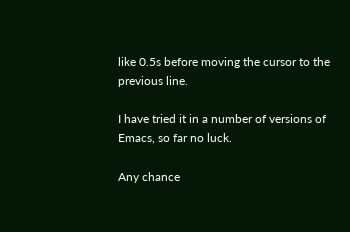like 0.5s before moving the cursor to the previous line.

I have tried it in a number of versions of Emacs, so far no luck.

Any chance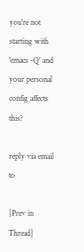you're not starting with 'emacs -Q' and your personal config affects this?

reply via email to

[Prev in Thread]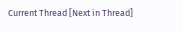Current Thread [Next in Thread]